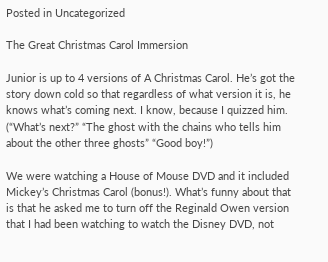Posted in Uncategorized

The Great Christmas Carol Immersion

Junior is up to 4 versions of A Christmas Carol. He’s got the story down cold so that regardless of what version it is, he knows what’s coming next. I know, because I quizzed him. (“What’s next?” “The ghost with the chains who tells him about the other three ghosts” “Good boy!”)

We were watching a House of Mouse DVD and it included Mickey’s Christmas Carol (bonus!). What’s funny about that is that he asked me to turn off the Reginald Owen version that I had been watching to watch the Disney DVD, not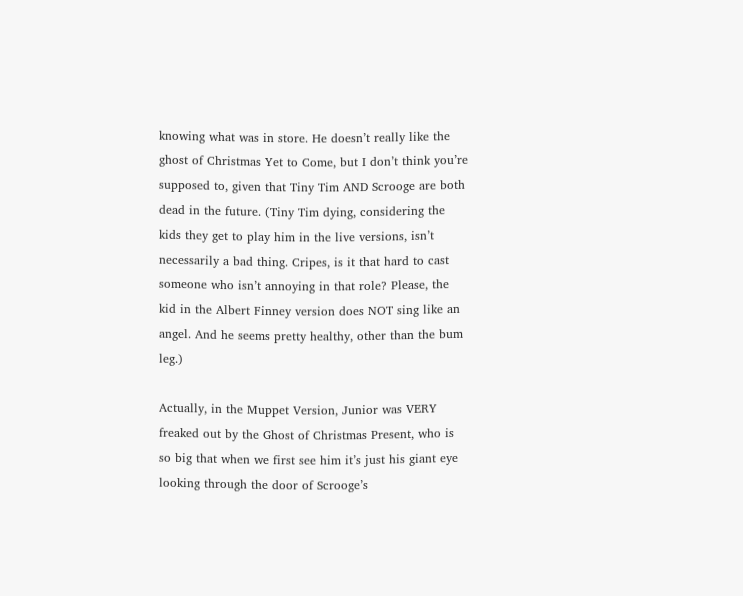knowing what was in store. He doesn’t really like the ghost of Christmas Yet to Come, but I don’t think you’re supposed to, given that Tiny Tim AND Scrooge are both dead in the future. (Tiny Tim dying, considering the kids they get to play him in the live versions, isn’t necessarily a bad thing. Cripes, is it that hard to cast someone who isn’t annoying in that role? Please, the kid in the Albert Finney version does NOT sing like an angel. And he seems pretty healthy, other than the bum leg.)

Actually, in the Muppet Version, Junior was VERY freaked out by the Ghost of Christmas Present, who is so big that when we first see him it’s just his giant eye looking through the door of Scrooge’s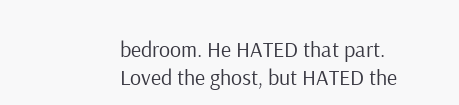bedroom. He HATED that part. Loved the ghost, but HATED the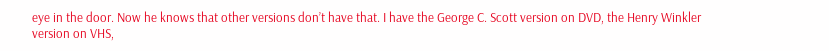eye in the door. Now he knows that other versions don’t have that. I have the George C. Scott version on DVD, the Henry Winkler version on VHS,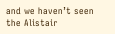and we haven’t seen the Alistair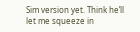Sim version yet. Think he’ll let me squeeze in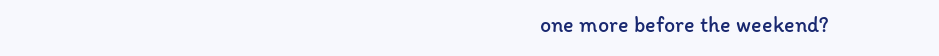one more before the weekend?